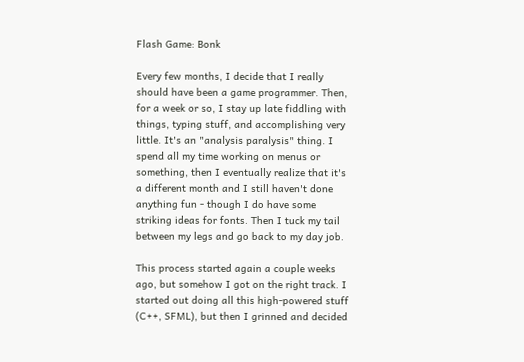Flash Game: Bonk

Every few months, I decide that I really should have been a game programmer. Then, for a week or so, I stay up late fiddling with things, typing stuff, and accomplishing very little. It's an "analysis paralysis" thing. I spend all my time working on menus or something, then I eventually realize that it's a different month and I still haven't done anything fun - though I do have some striking ideas for fonts. Then I tuck my tail between my legs and go back to my day job.

This process started again a couple weeks ago, but somehow I got on the right track. I started out doing all this high-powered stuff (C++, SFML), but then I grinned and decided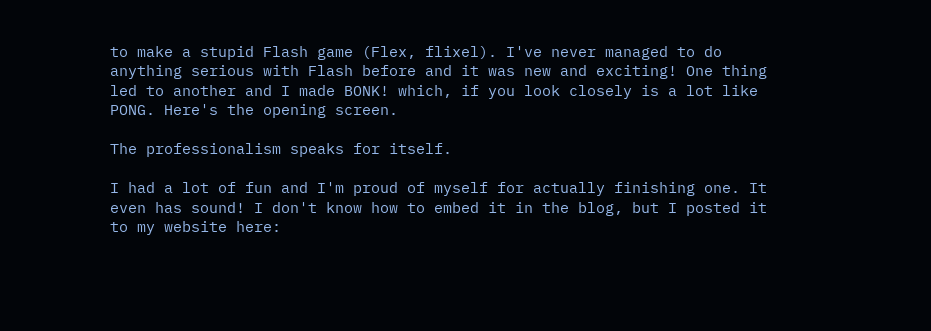to make a stupid Flash game (Flex, flixel). I've never managed to do anything serious with Flash before and it was new and exciting! One thing led to another and I made BONK! which, if you look closely is a lot like PONG. Here's the opening screen.

The professionalism speaks for itself.

I had a lot of fun and I'm proud of myself for actually finishing one. It even has sound! I don't know how to embed it in the blog, but I posted it to my website here: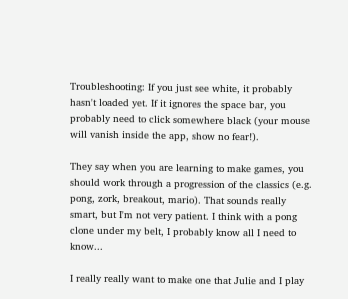Troubleshooting: If you just see white, it probably hasn't loaded yet. If it ignores the space bar, you probably need to click somewhere black (your mouse will vanish inside the app, show no fear!).

They say when you are learning to make games, you should work through a progression of the classics (e.g. pong, zork, breakout, mario). That sounds really smart, but I'm not very patient. I think with a pong clone under my belt, I probably know all I need to know...

I really really want to make one that Julie and I play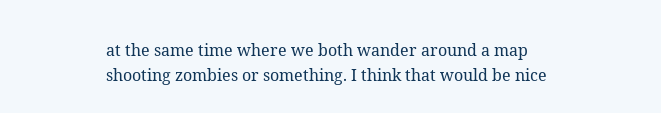at the same time where we both wander around a map shooting zombies or something. I think that would be nice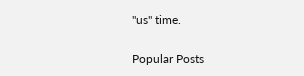"us" time.


Popular Posts